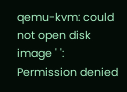qemu-kvm: could not open disk image ' ': Permission denied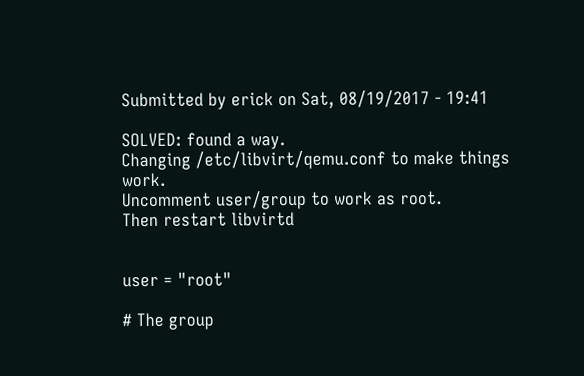Submitted by erick on Sat, 08/19/2017 - 19:41

SOLVED: found a way.
Changing /etc/libvirt/qemu.conf to make things work.
Uncomment user/group to work as root.
Then restart libvirtd


user = "root"

# The group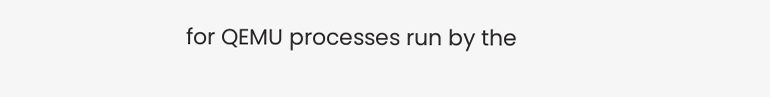for QEMU processes run by the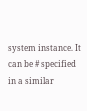system instance. It can be # specified in a similar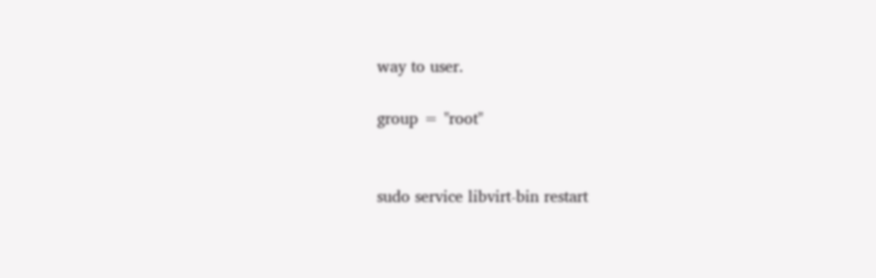way to user.

group = "root"


sudo service libvirt-bin restart